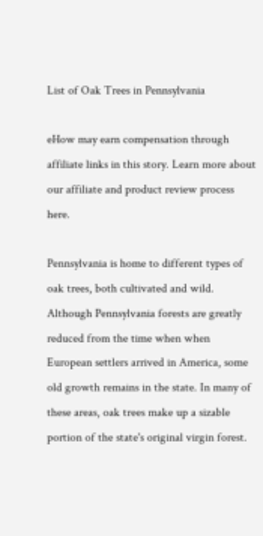List of Oak Trees in Pennsylvania

eHow may earn compensation through affiliate links in this story. Learn more about our affiliate and product review process here.

Pennsylvania is home to different types of oak trees, both cultivated and wild. Although Pennsylvania forests are greatly reduced from the time when when European settlers arrived in America, some old growth remains in the state. In many of these areas, oak trees make up a sizable portion of the state's original virgin forest.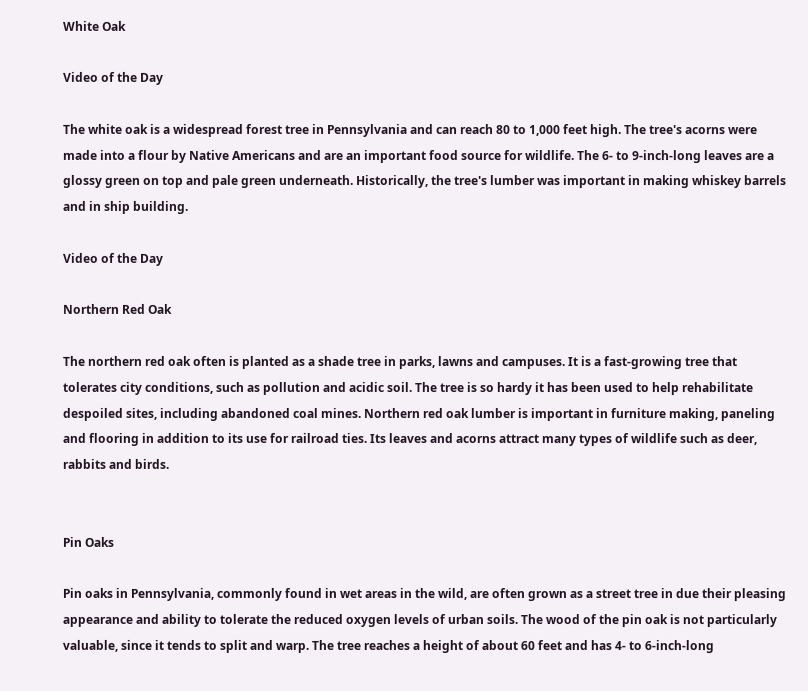White Oak

Video of the Day

The white oak is a widespread forest tree in Pennsylvania and can reach 80 to 1,000 feet high. The tree's acorns were made into a flour by Native Americans and are an important food source for wildlife. The 6- to 9-inch-long leaves are a glossy green on top and pale green underneath. Historically, the tree's lumber was important in making whiskey barrels and in ship building.

Video of the Day

Northern Red Oak

The northern red oak often is planted as a shade tree in parks, lawns and campuses. It is a fast-growing tree that tolerates city conditions, such as pollution and acidic soil. The tree is so hardy it has been used to help rehabilitate despoiled sites, including abandoned coal mines. Northern red oak lumber is important in furniture making, paneling and flooring in addition to its use for railroad ties. Its leaves and acorns attract many types of wildlife such as deer, rabbits and birds.


Pin Oaks

Pin oaks in Pennsylvania, commonly found in wet areas in the wild, are often grown as a street tree in due their pleasing appearance and ability to tolerate the reduced oxygen levels of urban soils. The wood of the pin oak is not particularly valuable, since it tends to split and warp. The tree reaches a height of about 60 feet and has 4- to 6-inch-long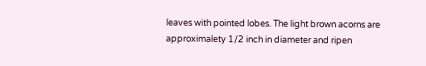leaves with pointed lobes. The light brown acorns are approximalety 1/2 inch in diameter and ripen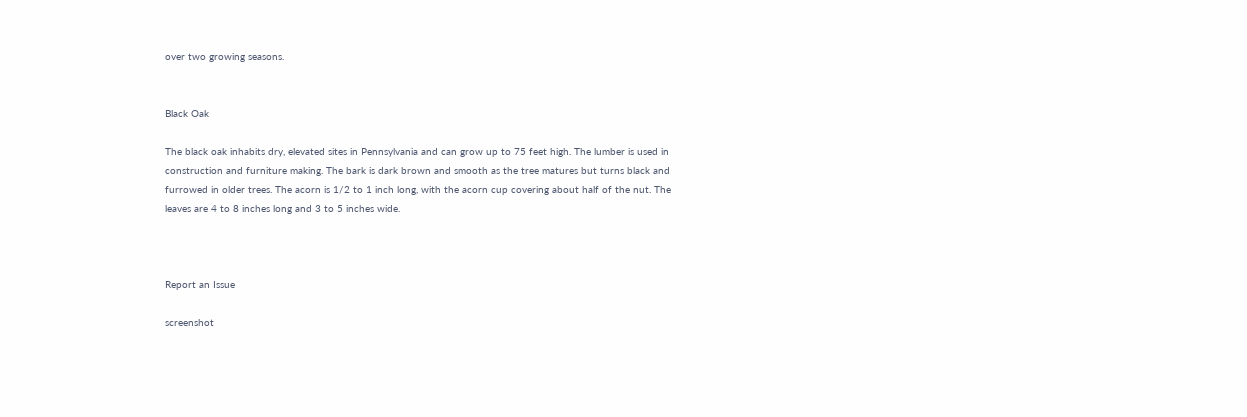over two growing seasons.


Black Oak

The black oak inhabits dry, elevated sites in Pennsylvania and can grow up to 75 feet high. The lumber is used in construction and furniture making. The bark is dark brown and smooth as the tree matures but turns black and furrowed in older trees. The acorn is 1/2 to 1 inch long, with the acorn cup covering about half of the nut. The leaves are 4 to 8 inches long and 3 to 5 inches wide.



Report an Issue

screenshot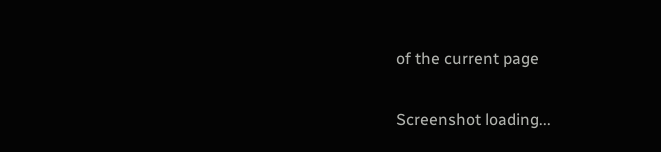of the current page

Screenshot loading...